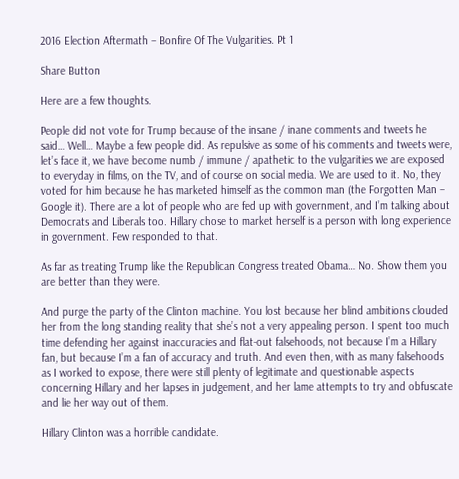2016 Election Aftermath – Bonfire Of The Vulgarities. Pt 1

Share Button

Here are a few thoughts.

People did not vote for Trump because of the insane / inane comments and tweets he said… Well… Maybe a few people did. As repulsive as some of his comments and tweets were, let’s face it, we have become numb / immune / apathetic to the vulgarities we are exposed to everyday in films, on the TV, and of course on social media. We are used to it. No, they voted for him because he has marketed himself as the common man (the Forgotten Man – Google it). There are a lot of people who are fed up with government, and I’m talking about Democrats and Liberals too. Hillary chose to market herself is a person with long experience in government. Few responded to that.

As far as treating Trump like the Republican Congress treated Obama… No. Show them you are better than they were.

And purge the party of the Clinton machine. You lost because her blind ambitions clouded her from the long standing reality that she’s not a very appealing person. I spent too much time defending her against inaccuracies and flat-out falsehoods, not because I’m a Hillary fan, but because I’m a fan of accuracy and truth. And even then, with as many falsehoods as I worked to expose, there were still plenty of legitimate and questionable aspects concerning Hillary and her lapses in judgement, and her lame attempts to try and obfuscate and lie her way out of them.

Hillary Clinton was a horrible candidate.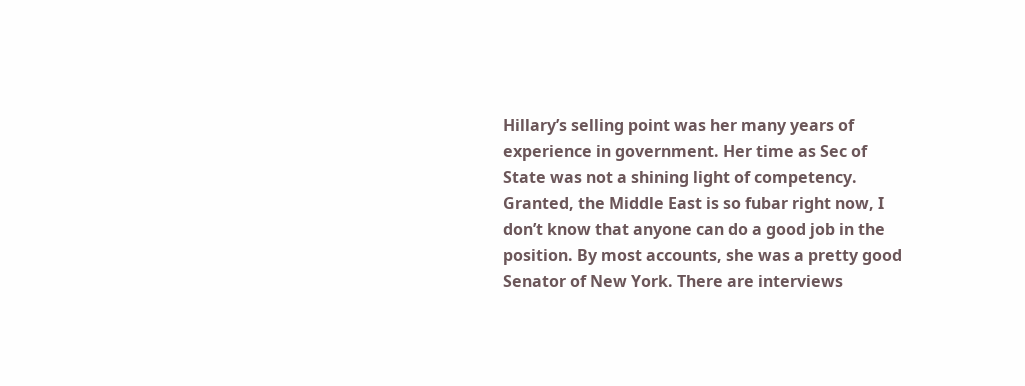Hillary’s selling point was her many years of experience in government. Her time as Sec of State was not a shining light of competency. Granted, the Middle East is so fubar right now, I don’t know that anyone can do a good job in the position. By most accounts, she was a pretty good Senator of New York. There are interviews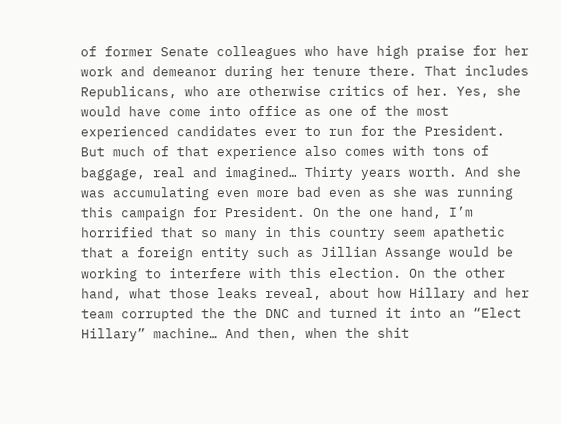of former Senate colleagues who have high praise for her work and demeanor during her tenure there. That includes Republicans, who are otherwise critics of her. Yes, she would have come into office as one of the most experienced candidates ever to run for the President. But much of that experience also comes with tons of baggage, real and imagined… Thirty years worth. And she was accumulating even more bad even as she was running this campaign for President. On the one hand, I’m horrified that so many in this country seem apathetic that a foreign entity such as Jillian Assange would be working to interfere with this election. On the other hand, what those leaks reveal, about how Hillary and her team corrupted the the DNC and turned it into an “Elect Hillary” machine… And then, when the shit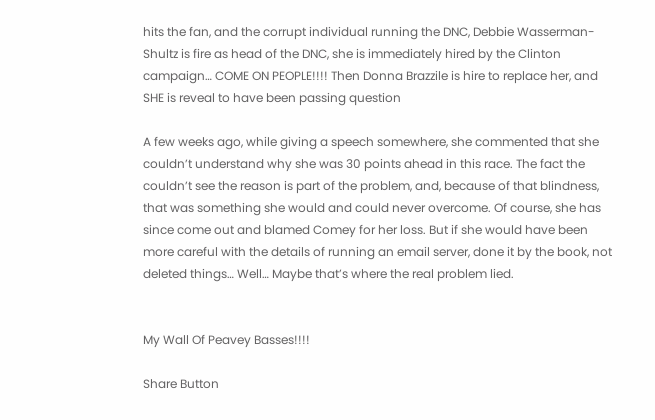hits the fan, and the corrupt individual running the DNC, Debbie Wasserman-Shultz is fire as head of the DNC, she is immediately hired by the Clinton campaign… COME ON PEOPLE!!!! Then Donna Brazzile is hire to replace her, and SHE is reveal to have been passing question

A few weeks ago, while giving a speech somewhere, she commented that she couldn’t understand why she was 30 points ahead in this race. The fact the couldn’t see the reason is part of the problem, and, because of that blindness, that was something she would and could never overcome. Of course, she has since come out and blamed Comey for her loss. But if she would have been more careful with the details of running an email server, done it by the book, not deleted things… Well… Maybe that’s where the real problem lied.


My Wall Of Peavey Basses!!!!

Share Button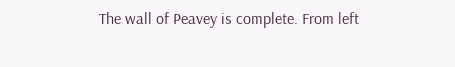The wall of Peavey is complete. From left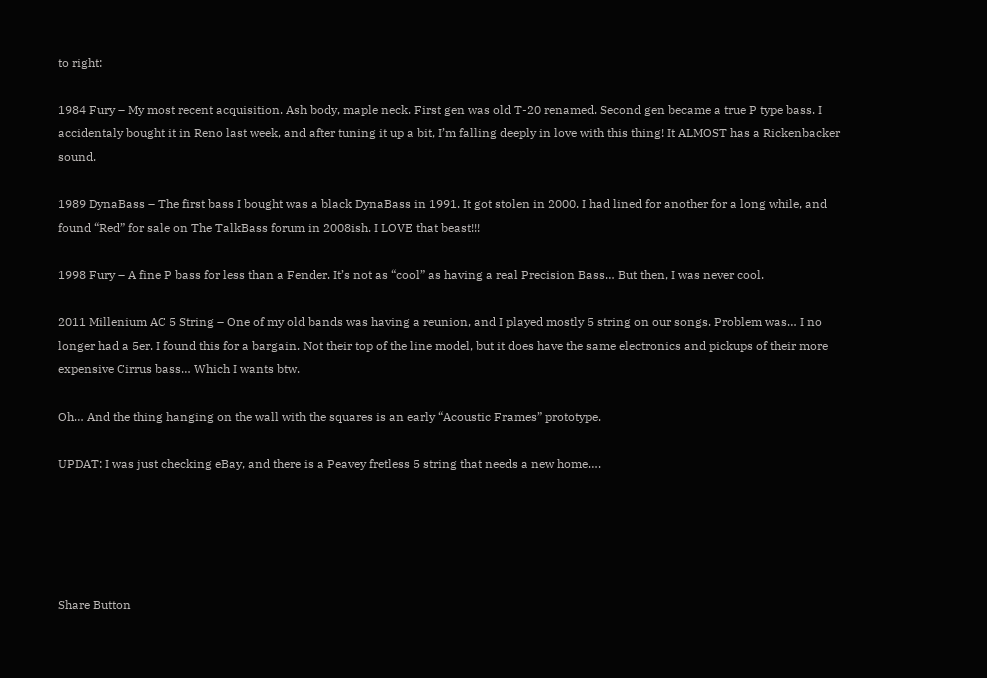to right:

1984 Fury – My most recent acquisition. Ash body, maple neck. First gen was old T-20 renamed. Second gen became a true P type bass. I accidentaly bought it in Reno last week, and after tuning it up a bit, I’m falling deeply in love with this thing! It ALMOST has a Rickenbacker sound.

1989 DynaBass – The first bass I bought was a black DynaBass in 1991. It got stolen in 2000. I had lined for another for a long while, and found “Red” for sale on The TalkBass forum in 2008ish. I LOVE that beast!!!

1998 Fury – A fine P bass for less than a Fender. It’s not as “cool” as having a real Precision Bass… But then, I was never cool.

2011 Millenium AC 5 String – One of my old bands was having a reunion, and I played mostly 5 string on our songs. Problem was… I no longer had a 5er. I found this for a bargain. Not their top of the line model, but it does have the same electronics and pickups of their more expensive Cirrus bass… Which I wants btw.

Oh… And the thing hanging on the wall with the squares is an early “Acoustic Frames” prototype.

UPDAT: I was just checking eBay, and there is a Peavey fretless 5 string that needs a new home….





Share Button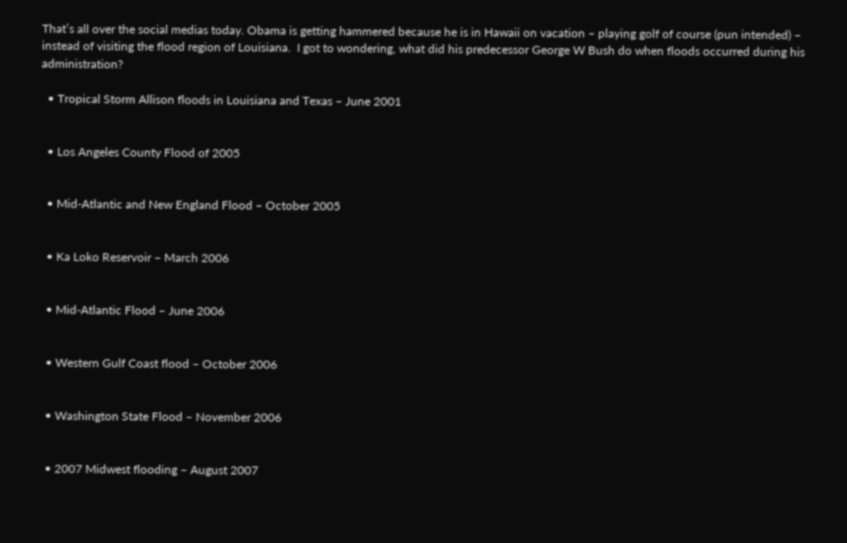That’s all over the social medias today. Obama is getting hammered because he is in Hawaii on vacation – playing golf of course (pun intended) – instead of visiting the flood region of Louisiana.  I got to wondering, what did his predecessor George W Bush do when floods occurred during his administration?

  • Tropical Storm Allison floods in Louisiana and Texas – June 2001


  • Los Angeles County Flood of 2005


  • Mid-Atlantic and New England Flood – October 2005


  • Ka Loko Reservoir – March 2006


  • Mid-Atlantic Flood – June 2006


  • Western Gulf Coast flood – October 2006


  • Washington State Flood – November 2006


  • 2007 Midwest flooding – August 2007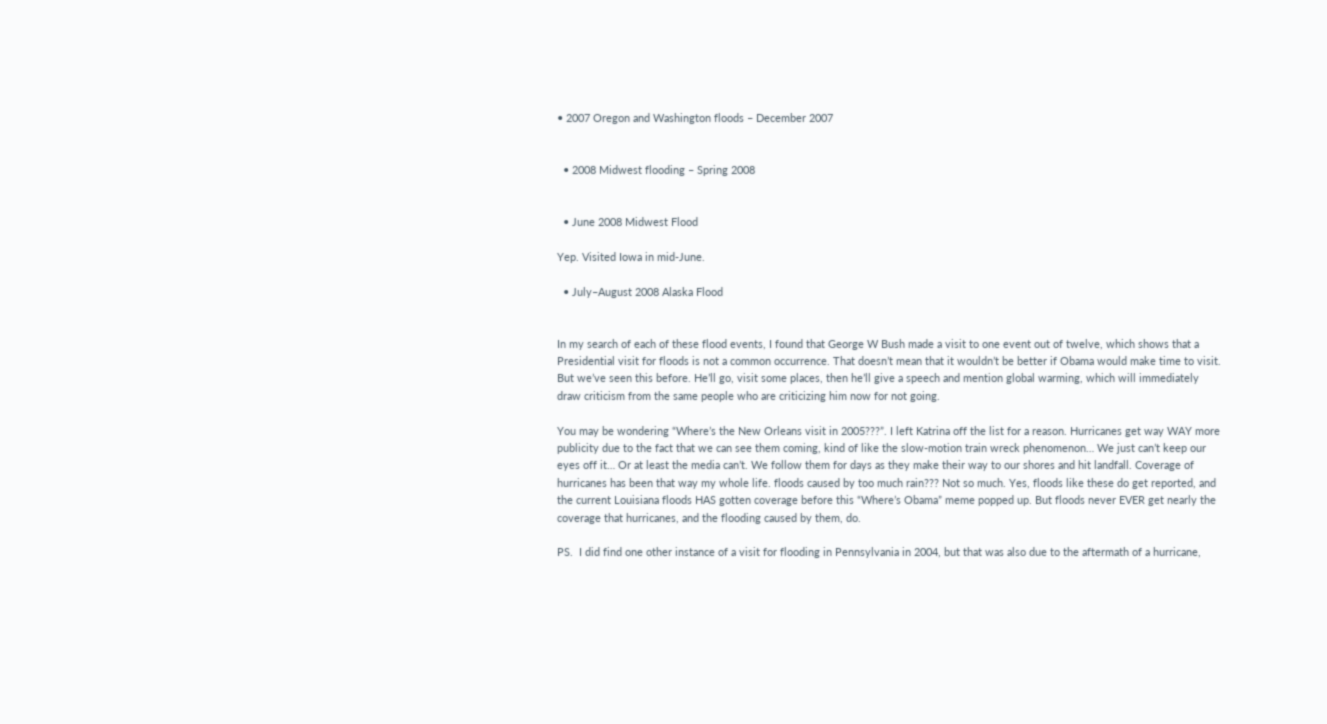• 2007 Oregon and Washington floods – December 2007


  • 2008 Midwest flooding – Spring 2008


  • June 2008 Midwest Flood

Yep. Visited Iowa in mid-June.

  • July–August 2008 Alaska Flood


In my search of each of these flood events, I found that George W Bush made a visit to one event out of twelve, which shows that a Presidential visit for floods is not a common occurrence. That doesn’t mean that it wouldn’t be better if Obama would make time to visit. But we’ve seen this before. He’ll go, visit some places, then he’ll give a speech and mention global warming, which will immediately draw criticism from the same people who are criticizing him now for not going.

You may be wondering “Where’s the New Orleans visit in 2005???”. I left Katrina off the list for a reason. Hurricanes get way WAY more publicity due to the fact that we can see them coming, kind of like the slow-motion train wreck phenomenon… We just can’t keep our eyes off it… Or at least the media can’t. We follow them for days as they make their way to our shores and hit landfall. Coverage of hurricanes has been that way my whole life. floods caused by too much rain??? Not so much. Yes, floods like these do get reported, and the current Louisiana floods HAS gotten coverage before this “Where’s Obama” meme popped up. But floods never EVER get nearly the coverage that hurricanes, and the flooding caused by them, do.

PS.  I did find one other instance of a visit for flooding in Pennsylvania in 2004, but that was also due to the aftermath of a hurricane,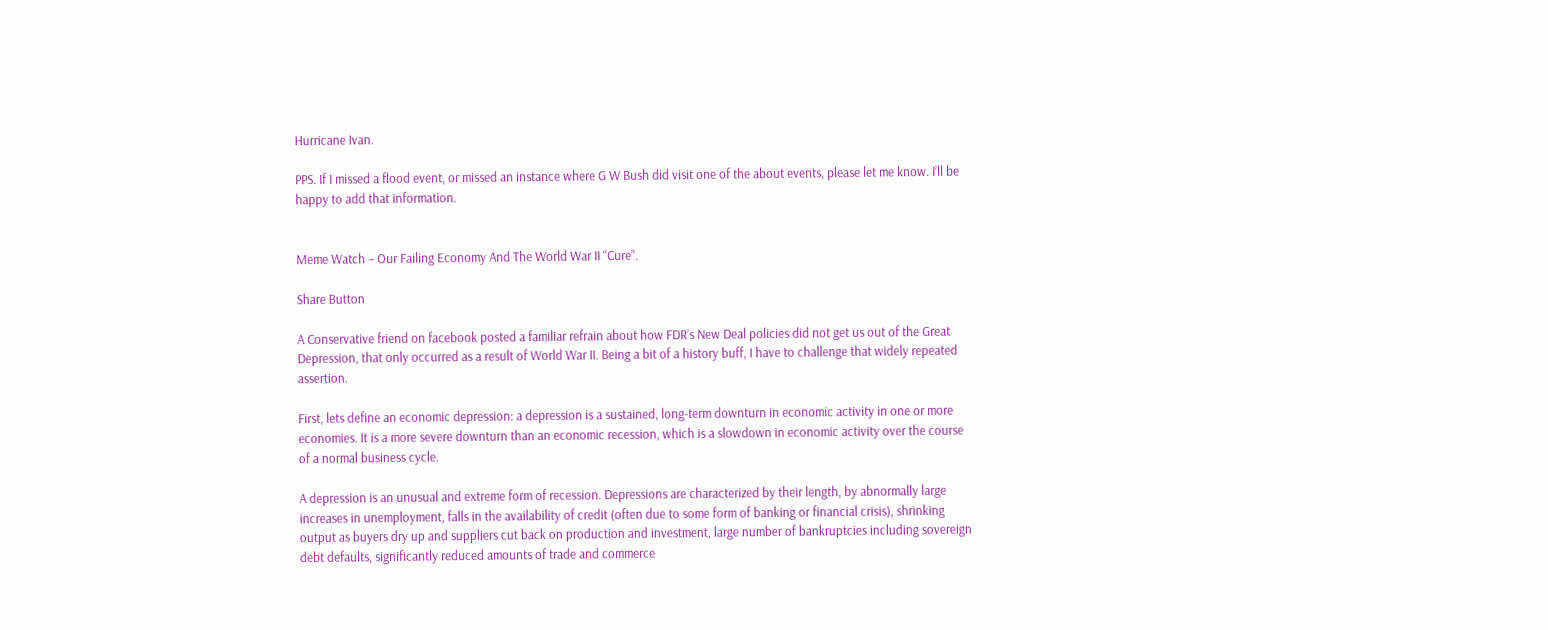Hurricane Ivan.

PPS. If I missed a flood event, or missed an instance where G W Bush did visit one of the about events, please let me know. I’ll be happy to add that information.


Meme Watch – Our Failing Economy And The World War II “Cure”.

Share Button

A Conservative friend on facebook posted a familiar refrain about how FDR’s New Deal policies did not get us out of the Great Depression, that only occurred as a result of World War II. Being a bit of a history buff, I have to challenge that widely repeated assertion.

First, lets define an economic depression: a depression is a sustained, long-term downturn in economic activity in one or more economies. It is a more severe downturn than an economic recession, which is a slowdown in economic activity over the course of a normal business cycle.

A depression is an unusual and extreme form of recession. Depressions are characterized by their length, by abnormally large increases in unemployment, falls in the availability of credit (often due to some form of banking or financial crisis), shrinking output as buyers dry up and suppliers cut back on production and investment, large number of bankruptcies including sovereign debt defaults, significantly reduced amounts of trade and commerce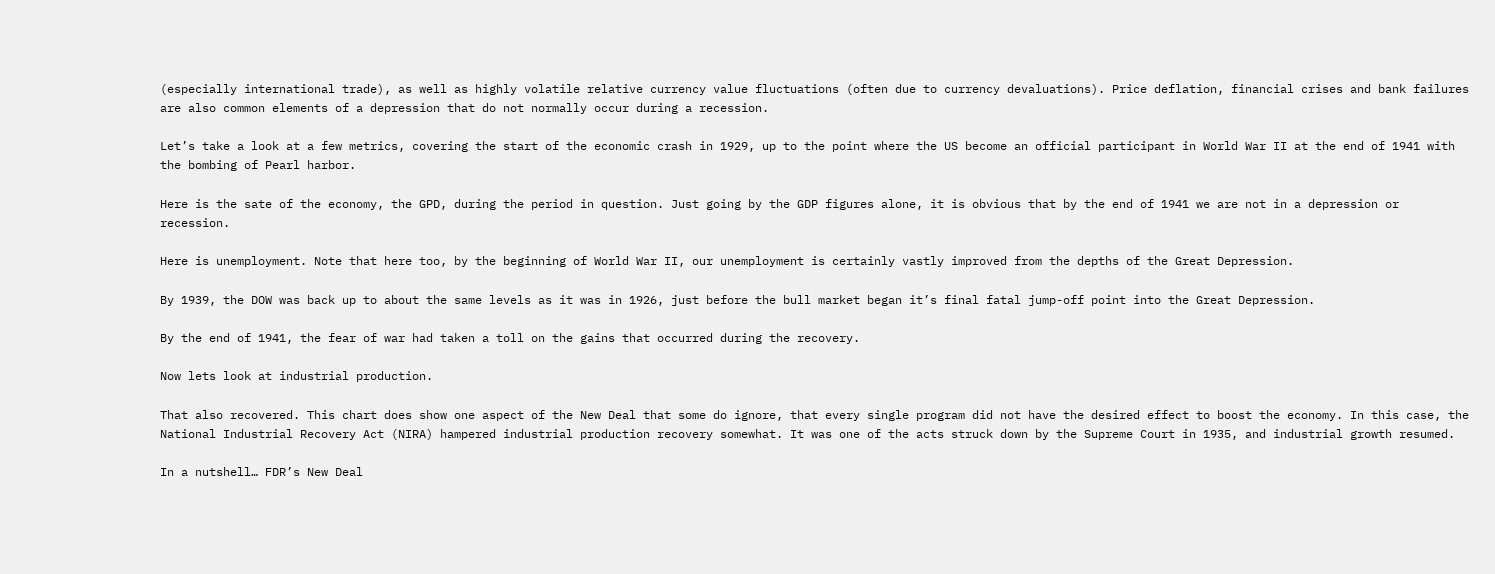(especially international trade), as well as highly volatile relative currency value fluctuations (often due to currency devaluations). Price deflation, financial crises and bank failures are also common elements of a depression that do not normally occur during a recession.

Let’s take a look at a few metrics, covering the start of the economic crash in 1929, up to the point where the US become an official participant in World War II at the end of 1941 with the bombing of Pearl harbor.

Here is the sate of the economy, the GPD, during the period in question. Just going by the GDP figures alone, it is obvious that by the end of 1941 we are not in a depression or recession.

Here is unemployment. Note that here too, by the beginning of World War II, our unemployment is certainly vastly improved from the depths of the Great Depression.

By 1939, the DOW was back up to about the same levels as it was in 1926, just before the bull market began it’s final fatal jump-off point into the Great Depression.

By the end of 1941, the fear of war had taken a toll on the gains that occurred during the recovery.

Now lets look at industrial production.

That also recovered. This chart does show one aspect of the New Deal that some do ignore, that every single program did not have the desired effect to boost the economy. In this case, the National Industrial Recovery Act (NIRA) hampered industrial production recovery somewhat. It was one of the acts struck down by the Supreme Court in 1935, and industrial growth resumed.

In a nutshell… FDR’s New Deal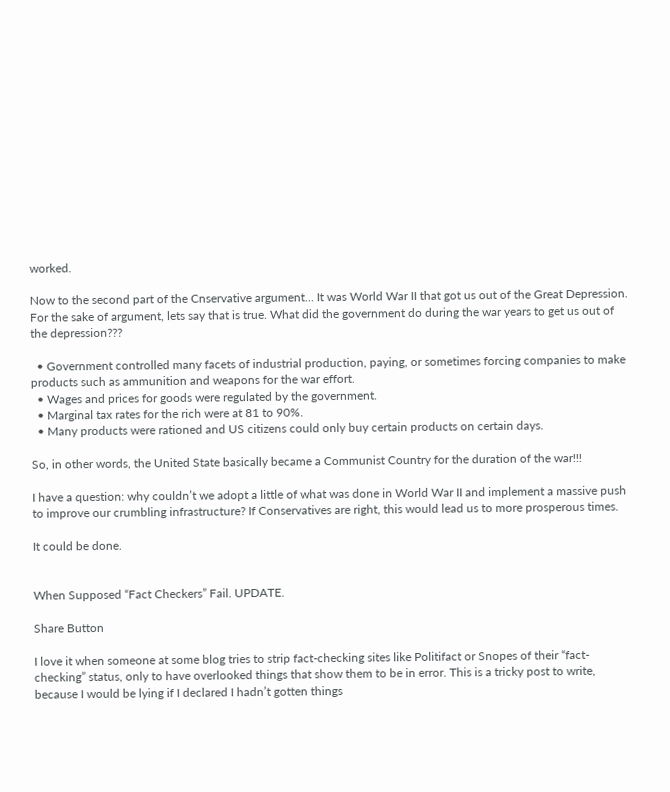worked.

Now to the second part of the Cnservative argument… It was World War II that got us out of the Great Depression. For the sake of argument, lets say that is true. What did the government do during the war years to get us out of the depression???

  • Government controlled many facets of industrial production, paying, or sometimes forcing companies to make products such as ammunition and weapons for the war effort.
  • Wages and prices for goods were regulated by the government.
  • Marginal tax rates for the rich were at 81 to 90%.
  • Many products were rationed and US citizens could only buy certain products on certain days.

So, in other words, the United State basically became a Communist Country for the duration of the war!!!

I have a question: why couldn’t we adopt a little of what was done in World War II and implement a massive push to improve our crumbling infrastructure? If Conservatives are right, this would lead us to more prosperous times.

It could be done.


When Supposed “Fact Checkers” Fail. UPDATE.

Share Button

I love it when someone at some blog tries to strip fact-checking sites like Politifact or Snopes of their “fact-checking” status, only to have overlooked things that show them to be in error. This is a tricky post to write, because I would be lying if I declared I hadn’t gotten things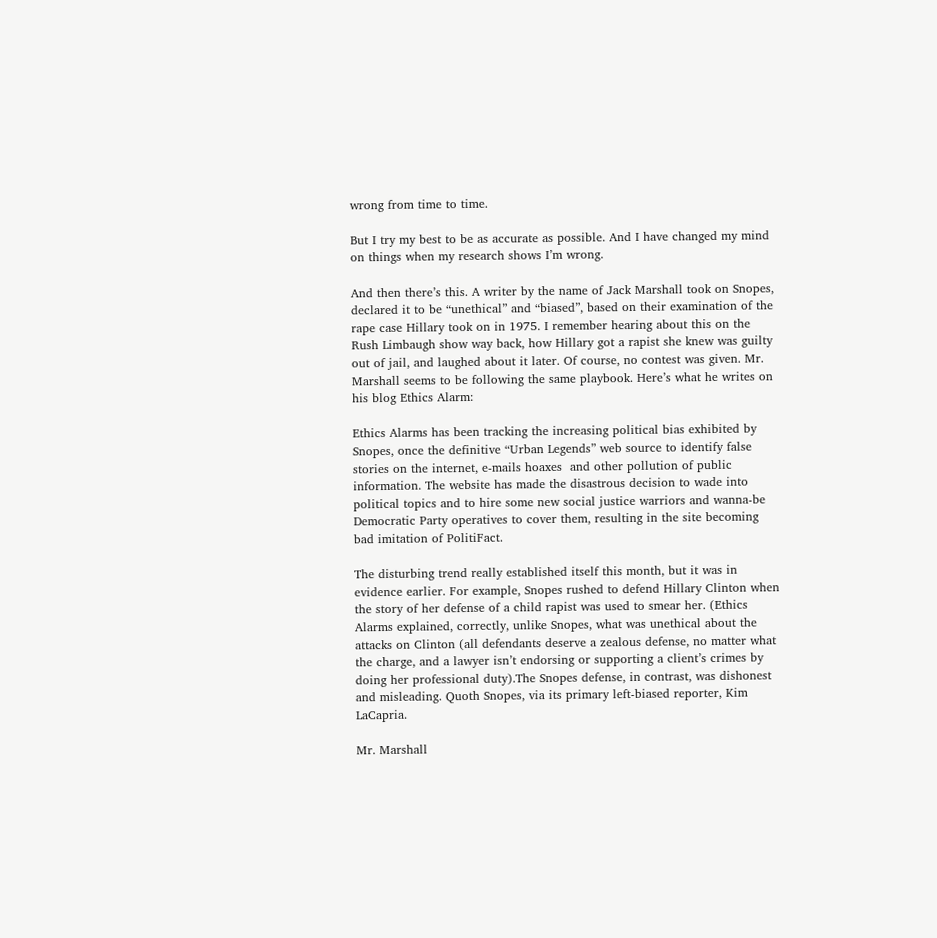wrong from time to time.

But I try my best to be as accurate as possible. And I have changed my mind on things when my research shows I’m wrong.

And then there’s this. A writer by the name of Jack Marshall took on Snopes, declared it to be “unethical” and “biased”, based on their examination of the rape case Hillary took on in 1975. I remember hearing about this on the Rush Limbaugh show way back, how Hillary got a rapist she knew was guilty out of jail, and laughed about it later. Of course, no contest was given. Mr. Marshall seems to be following the same playbook. Here’s what he writes on his blog Ethics Alarm:

Ethics Alarms has been tracking the increasing political bias exhibited by Snopes, once the definitive “Urban Legends” web source to identify false stories on the internet, e-mails hoaxes  and other pollution of public information. The website has made the disastrous decision to wade into political topics and to hire some new social justice warriors and wanna-be Democratic Party operatives to cover them, resulting in the site becoming bad imitation of PolitiFact.

The disturbing trend really established itself this month, but it was in evidence earlier. For example, Snopes rushed to defend Hillary Clinton when the story of her defense of a child rapist was used to smear her. (Ethics Alarms explained, correctly, unlike Snopes, what was unethical about the attacks on Clinton (all defendants deserve a zealous defense, no matter what the charge, and a lawyer isn’t endorsing or supporting a client’s crimes by doing her professional duty).The Snopes defense, in contrast, was dishonest and misleading. Quoth Snopes, via its primary left-biased reporter, Kim LaCapria.

Mr. Marshall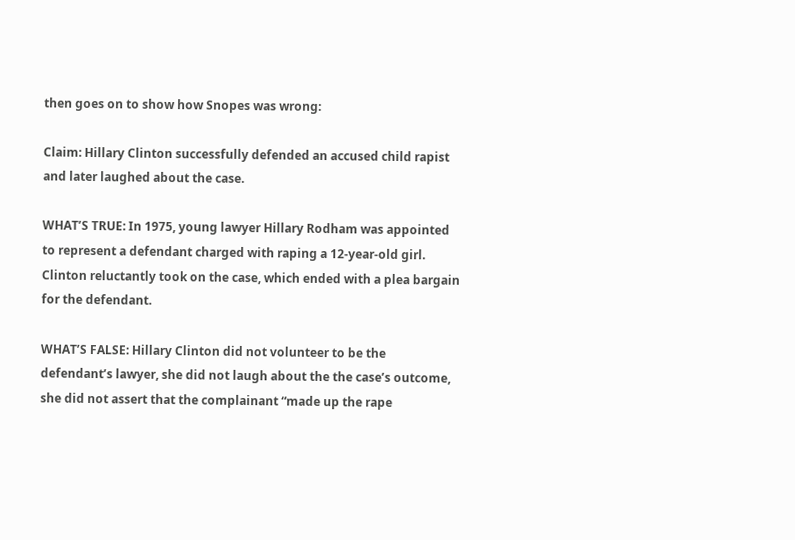then goes on to show how Snopes was wrong:

Claim: Hillary Clinton successfully defended an accused child rapist and later laughed about the case.

WHAT’S TRUE: In 1975, young lawyer Hillary Rodham was appointed to represent a defendant charged with raping a 12-year-old girl. Clinton reluctantly took on the case, which ended with a plea bargain for the defendant.

WHAT’S FALSE: Hillary Clinton did not volunteer to be the defendant’s lawyer, she did not laugh about the the case’s outcome, she did not assert that the complainant “made up the rape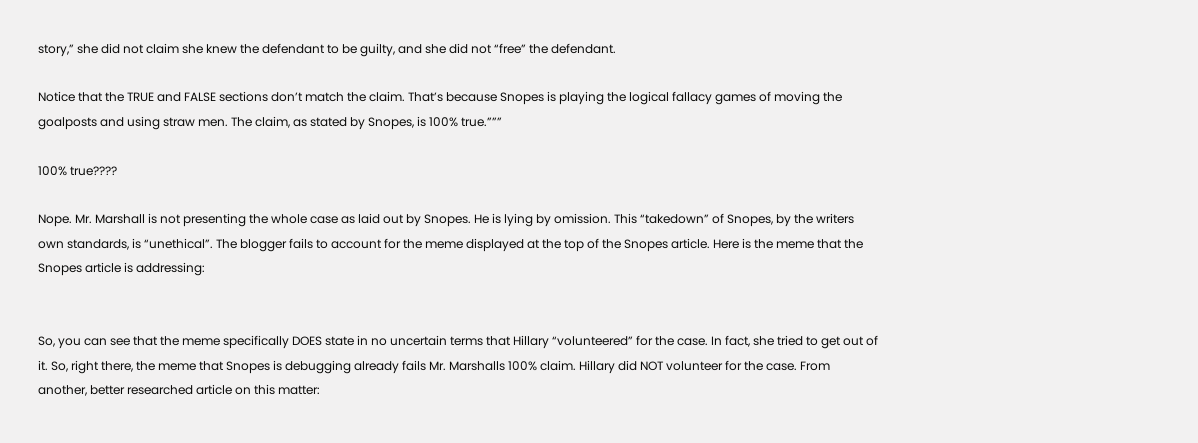story,” she did not claim she knew the defendant to be guilty, and she did not “free” the defendant.

Notice that the TRUE and FALSE sections don’t match the claim. That’s because Snopes is playing the logical fallacy games of moving the goalposts and using straw men. The claim, as stated by Snopes, is 100% true.”””

100% true????

Nope. Mr. Marshall is not presenting the whole case as laid out by Snopes. He is lying by omission. This “takedown” of Snopes, by the writers own standards, is “unethical”. The blogger fails to account for the meme displayed at the top of the Snopes article. Here is the meme that the Snopes article is addressing:


So, you can see that the meme specifically DOES state in no uncertain terms that Hillary “volunteered” for the case. In fact, she tried to get out of it. So, right there, the meme that Snopes is debugging already fails Mr. Marshalls 100% claim. Hillary did NOT volunteer for the case. From another, better researched article on this matter: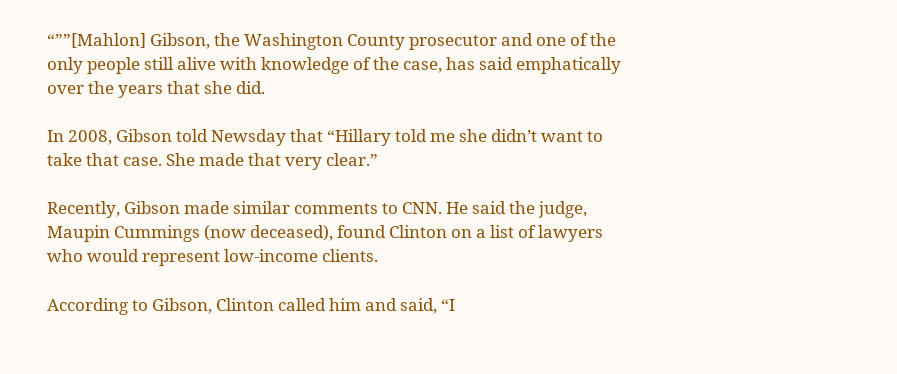“””[Mahlon] Gibson, the Washington County prosecutor and one of the only people still alive with knowledge of the case, has said emphatically over the years that she did.

In 2008, Gibson told Newsday that “Hillary told me she didn’t want to take that case. She made that very clear.”

Recently, Gibson made similar comments to CNN. He said the judge, Maupin Cummings (now deceased), found Clinton on a list of lawyers who would represent low-income clients.

According to Gibson, Clinton called him and said, “I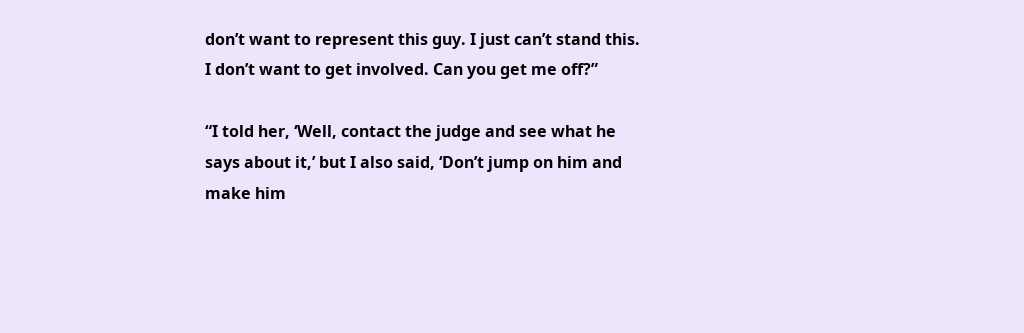don’t want to represent this guy. I just can’t stand this. I don’t want to get involved. Can you get me off?”

“I told her, ‘Well, contact the judge and see what he says about it,’ but I also said, ‘Don’t jump on him and make him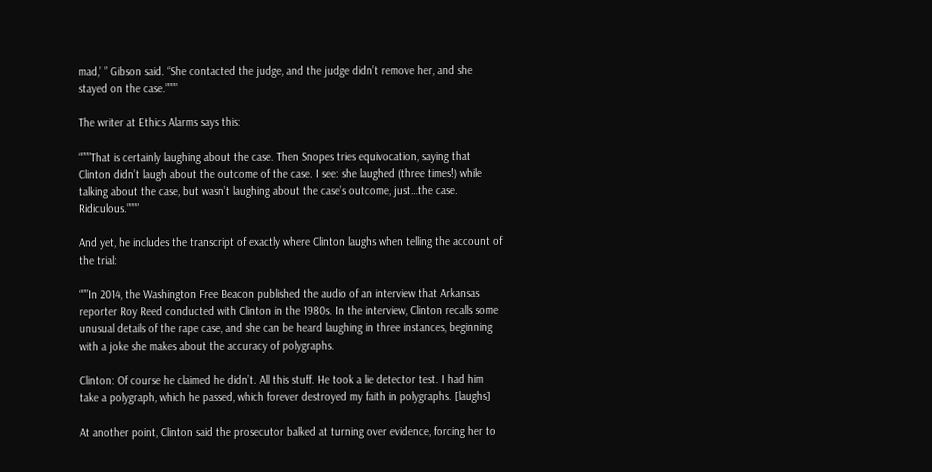mad,’ ” Gibson said. “She contacted the judge, and the judge didn’t remove her, and she stayed on the case.””””

The writer at Ethics Alarms says this:

“”””That is certainly laughing about the case. Then Snopes tries equivocation, saying that Clinton didn’t laugh about the outcome of the case. I see: she laughed (three times!) while talking about the case, but wasn’t laughing about the case’s outcome, just…the case. Ridiculous.””””

And yet, he includes the transcript of exactly where Clinton laughs when telling the account of the trial:

“””In 2014, the Washington Free Beacon published the audio of an interview that Arkansas reporter Roy Reed conducted with Clinton in the 1980s. In the interview, Clinton recalls some unusual details of the rape case, and she can be heard laughing in three instances, beginning with a joke she makes about the accuracy of polygraphs.

Clinton: Of course he claimed he didn’t. All this stuff. He took a lie detector test. I had him take a polygraph, which he passed, which forever destroyed my faith in polygraphs. [laughs]

At another point, Clinton said the prosecutor balked at turning over evidence, forcing her to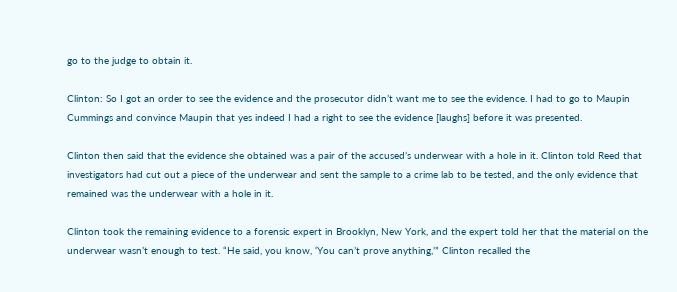go to the judge to obtain it.

Clinton: So I got an order to see the evidence and the prosecutor didn’t want me to see the evidence. I had to go to Maupin Cummings and convince Maupin that yes indeed I had a right to see the evidence [laughs] before it was presented.

Clinton then said that the evidence she obtained was a pair of the accused’s underwear with a hole in it. Clinton told Reed that investigators had cut out a piece of the underwear and sent the sample to a crime lab to be tested, and the only evidence that remained was the underwear with a hole in it.

Clinton took the remaining evidence to a forensic expert in Brooklyn, New York, and the expert told her that the material on the underwear wasn’t enough to test. “He said, you know, ‘You can’t prove anything,’” Clinton recalled the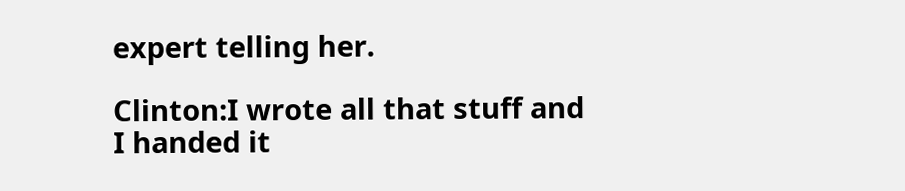expert telling her.

Clinton:I wrote all that stuff and I handed it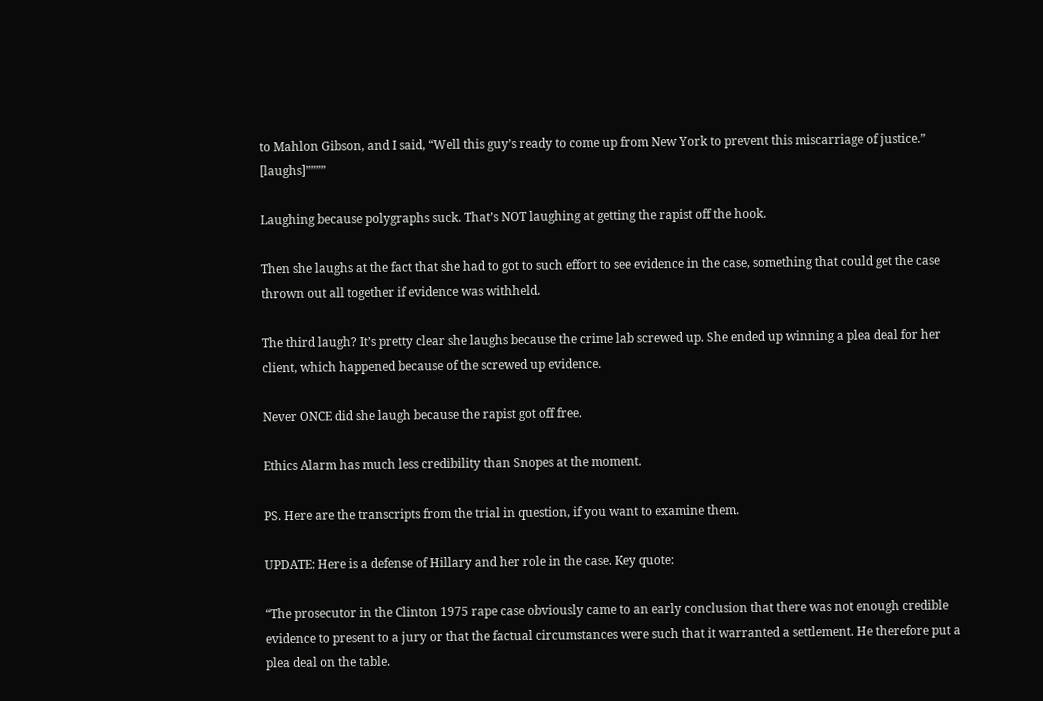to Mahlon Gibson, and I said, “Well this guy’s ready to come up from New York to prevent this miscarriage of justice.” [laughs]””””

Laughing because polygraphs suck. That’s NOT laughing at getting the rapist off the hook.

Then she laughs at the fact that she had to got to such effort to see evidence in the case, something that could get the case thrown out all together if evidence was withheld.

The third laugh? It’s pretty clear she laughs because the crime lab screwed up. She ended up winning a plea deal for her client, which happened because of the screwed up evidence.

Never ONCE did she laugh because the rapist got off free.

Ethics Alarm has much less credibility than Snopes at the moment.

PS. Here are the transcripts from the trial in question, if you want to examine them.

UPDATE: Here is a defense of Hillary and her role in the case. Key quote:

“The prosecutor in the Clinton 1975 rape case obviously came to an early conclusion that there was not enough credible evidence to present to a jury or that the factual circumstances were such that it warranted a settlement. He therefore put a plea deal on the table.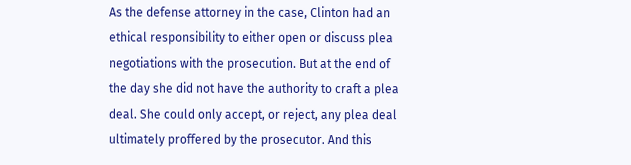As the defense attorney in the case, Clinton had an ethical responsibility to either open or discuss plea negotiations with the prosecution. But at the end of the day she did not have the authority to craft a plea deal. She could only accept, or reject, any plea deal ultimately proffered by the prosecutor. And this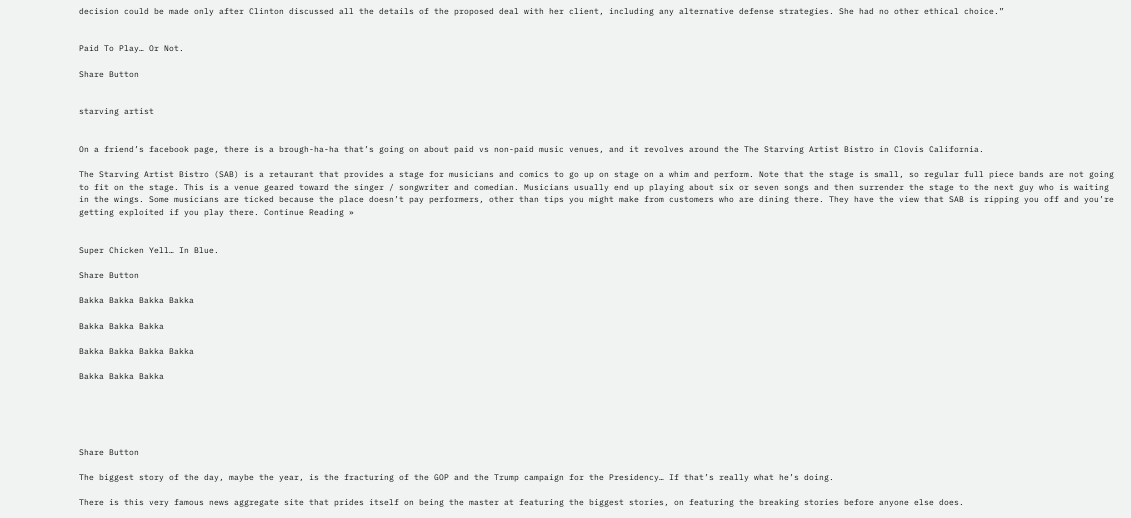decision could be made only after Clinton discussed all the details of the proposed deal with her client, including any alternative defense strategies. She had no other ethical choice.”


Paid To Play… Or Not.

Share Button


starving artist


On a friend’s facebook page, there is a brough-ha-ha that’s going on about paid vs non-paid music venues, and it revolves around the The Starving Artist Bistro in Clovis California.

The Starving Artist Bistro (SAB) is a retaurant that provides a stage for musicians and comics to go up on stage on a whim and perform. Note that the stage is small, so regular full piece bands are not going to fit on the stage. This is a venue geared toward the singer / songwriter and comedian. Musicians usually end up playing about six or seven songs and then surrender the stage to the next guy who is waiting in the wings. Some musicians are ticked because the place doesn’t pay performers, other than tips you might make from customers who are dining there. They have the view that SAB is ripping you off and you’re getting exploited if you play there. Continue Reading »


Super Chicken Yell… In Blue.

Share Button

Bakka Bakka Bakka Bakka

Bakka Bakka Bakka

Bakka Bakka Bakka Bakka

Bakka Bakka Bakka





Share Button

The biggest story of the day, maybe the year, is the fracturing of the GOP and the Trump campaign for the Presidency… If that’s really what he’s doing.

There is this very famous news aggregate site that prides itself on being the master at featuring the biggest stories, on featuring the breaking stories before anyone else does.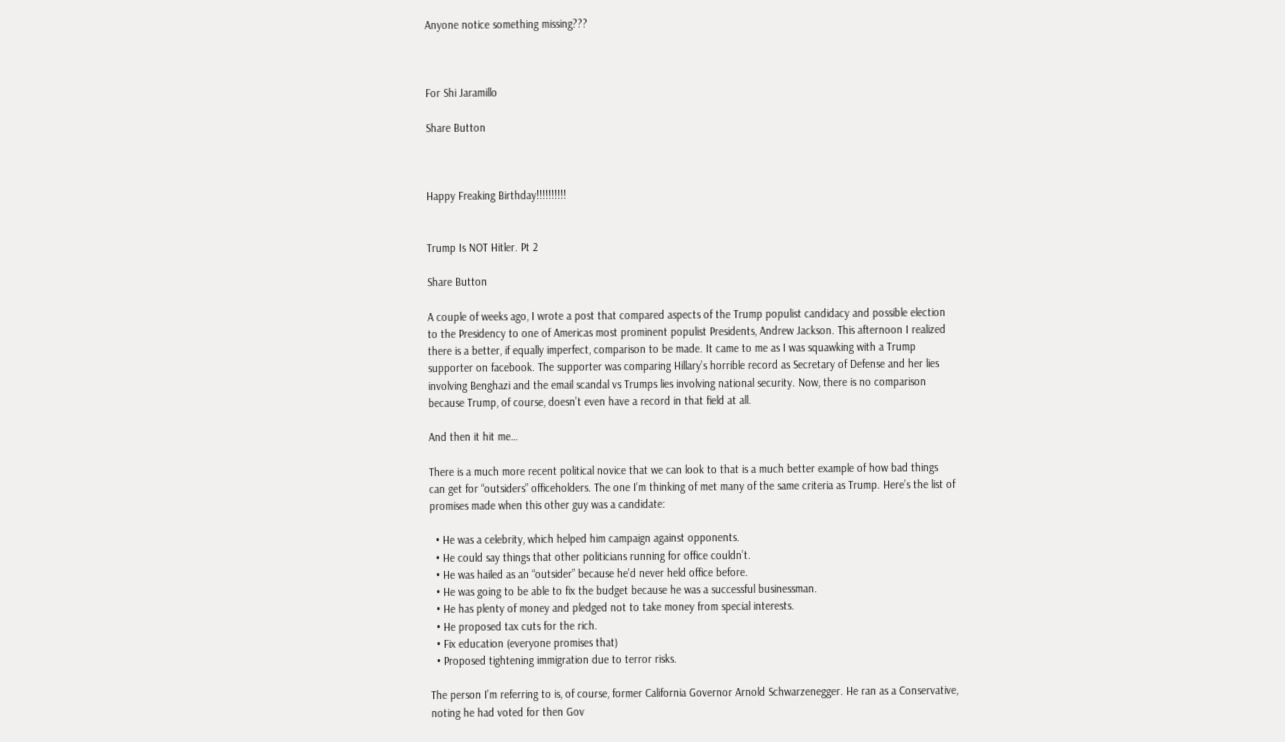Anyone notice something missing???



For Shi Jaramillo

Share Button



Happy Freaking Birthday!!!!!!!!!!


Trump Is NOT Hitler. Pt 2

Share Button

A couple of weeks ago, I wrote a post that compared aspects of the Trump populist candidacy and possible election to the Presidency to one of Americas most prominent populist Presidents, Andrew Jackson. This afternoon I realized there is a better, if equally imperfect, comparison to be made. It came to me as I was squawking with a Trump supporter on facebook. The supporter was comparing Hillary’s horrible record as Secretary of Defense and her lies involving Benghazi and the email scandal vs Trumps lies involving national security. Now, there is no comparison because Trump, of course, doesn’t even have a record in that field at all.

And then it hit me…

There is a much more recent political novice that we can look to that is a much better example of how bad things can get for “outsiders” officeholders. The one I’m thinking of met many of the same criteria as Trump. Here’s the list of promises made when this other guy was a candidate:

  • He was a celebrity, which helped him campaign against opponents.
  • He could say things that other politicians running for office couldn’t.
  • He was hailed as an “outsider” because he’d never held office before.
  • He was going to be able to fix the budget because he was a successful businessman.
  • He has plenty of money and pledged not to take money from special interests.
  • He proposed tax cuts for the rich.
  • Fix education (everyone promises that)
  • Proposed tightening immigration due to terror risks.

The person I’m referring to is, of course, former California Governor Arnold Schwarzenegger. He ran as a Conservative, noting he had voted for then Gov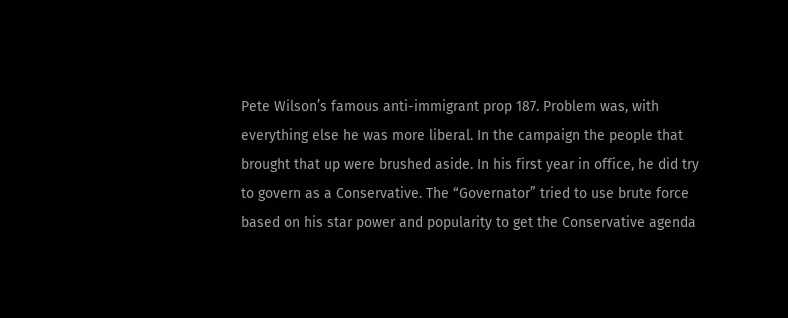Pete Wilson’s famous anti-immigrant prop 187. Problem was, with everything else he was more liberal. In the campaign the people that brought that up were brushed aside. In his first year in office, he did try to govern as a Conservative. The “Governator” tried to use brute force based on his star power and popularity to get the Conservative agenda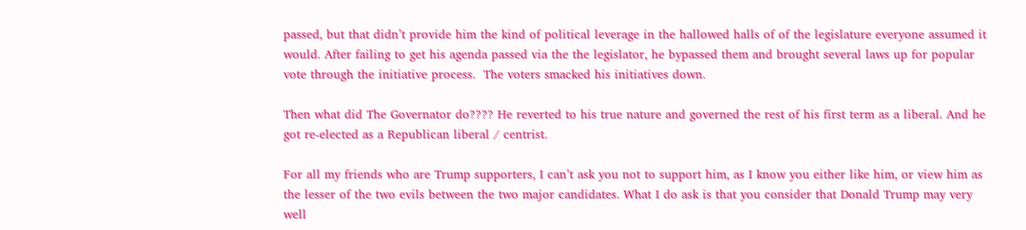passed, but that didn’t provide him the kind of political leverage in the hallowed halls of of the legislature everyone assumed it would. After failing to get his agenda passed via the the legislator, he bypassed them and brought several laws up for popular vote through the initiative process.  The voters smacked his initiatives down.

Then what did The Governator do???? He reverted to his true nature and governed the rest of his first term as a liberal. And he got re-elected as a Republican liberal / centrist.

For all my friends who are Trump supporters, I can’t ask you not to support him, as I know you either like him, or view him as the lesser of the two evils between the two major candidates. What I do ask is that you consider that Donald Trump may very well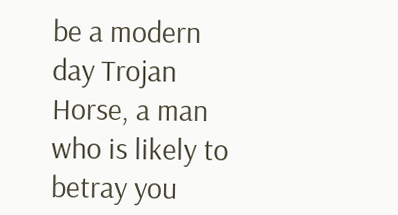be a modern day Trojan Horse, a man who is likely to betray you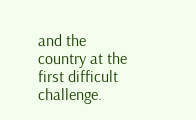and the country at the first difficult challenge.